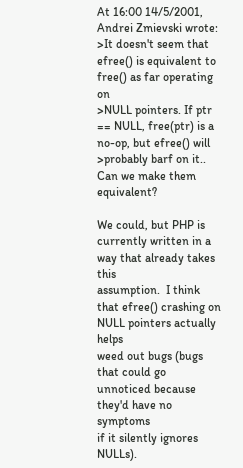At 16:00 14/5/2001, Andrei Zmievski wrote:
>It doesn't seem that efree() is equivalent to free() as far operating on
>NULL pointers. If ptr == NULL, free(ptr) is a no-op, but efree() will
>probably barf on it.. Can we make them equivalent?

We could, but PHP is currently written in a way that already takes this
assumption.  I think that efree() crashing on NULL pointers actually helps
weed out bugs (bugs that could go unnoticed because they'd have no symptoms
if it silently ignores NULLs).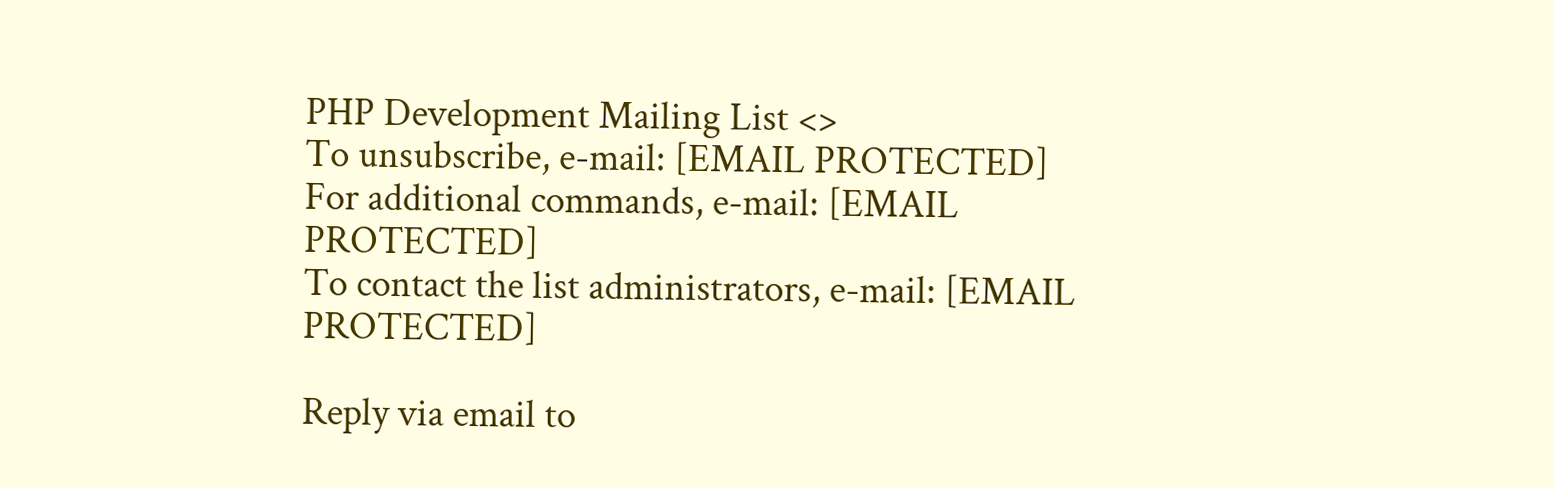PHP Development Mailing List <>
To unsubscribe, e-mail: [EMAIL PROTECTED]
For additional commands, e-mail: [EMAIL PROTECTED]
To contact the list administrators, e-mail: [EMAIL PROTECTED]

Reply via email to